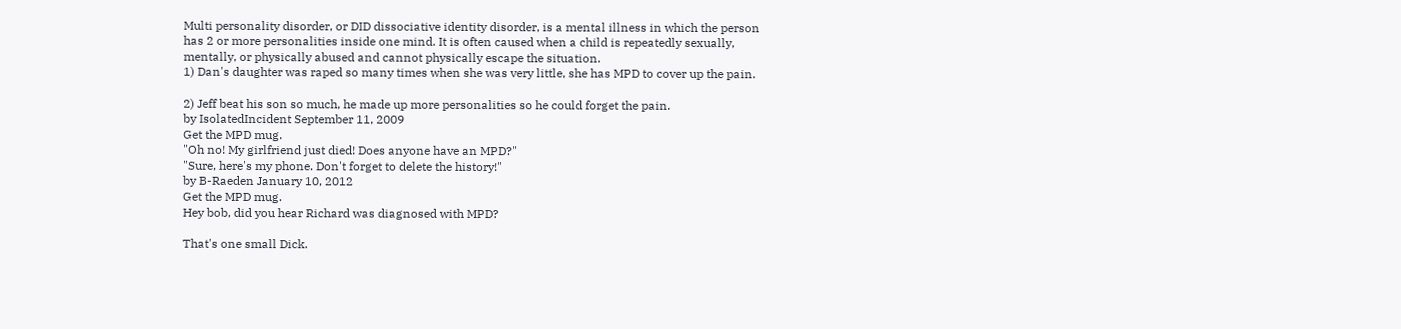Multi personality disorder, or DID dissociative identity disorder, is a mental illness in which the person has 2 or more personalities inside one mind. It is often caused when a child is repeatedly sexually, mentally, or physically abused and cannot physically escape the situation.
1) Dan's daughter was raped so many times when she was very little, she has MPD to cover up the pain.

2) Jeff beat his son so much, he made up more personalities so he could forget the pain.
by IsolatedIncident September 11, 2009
Get the MPD mug.
"Oh no! My girlfriend just died! Does anyone have an MPD?"
"Sure, here's my phone. Don't forget to delete the history!"
by B-Raeden January 10, 2012
Get the MPD mug.
Hey bob, did you hear Richard was diagnosed with MPD?

That's one small Dick.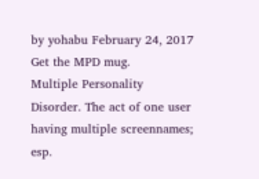by yohabu February 24, 2017
Get the MPD mug.
Multiple Personality Disorder. The act of one user having multiple screennames; esp.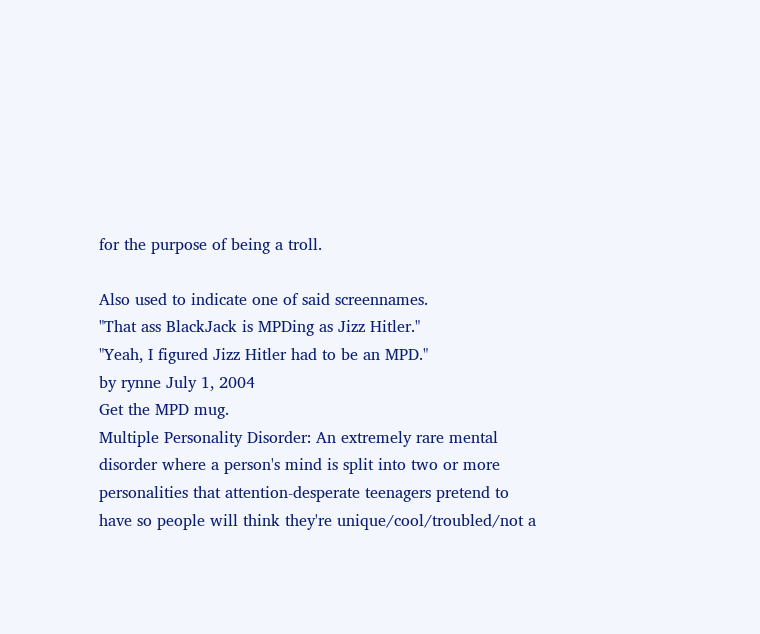for the purpose of being a troll.

Also used to indicate one of said screennames.
"That ass BlackJack is MPDing as Jizz Hitler."
"Yeah, I figured Jizz Hitler had to be an MPD."
by rynne July 1, 2004
Get the MPD mug.
Multiple Personality Disorder: An extremely rare mental disorder where a person's mind is split into two or more personalities that attention-desperate teenagers pretend to have so people will think they're unique/cool/troubled/not a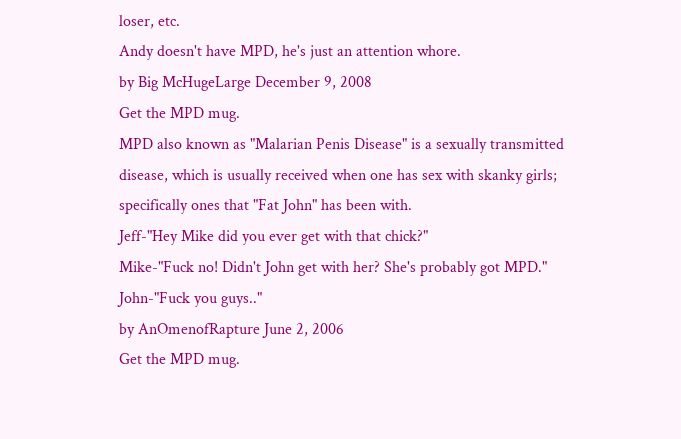loser, etc.
Andy doesn't have MPD, he's just an attention whore.
by Big McHugeLarge December 9, 2008
Get the MPD mug.
MPD also known as "Malarian Penis Disease" is a sexually transmitted disease, which is usually received when one has sex with skanky girls; specifically ones that "Fat John" has been with.
Jeff-"Hey Mike did you ever get with that chick?"
Mike-"Fuck no! Didn't John get with her? She's probably got MPD."
John-"Fuck you guys.."
by AnOmenofRapture June 2, 2006
Get the MPD mug.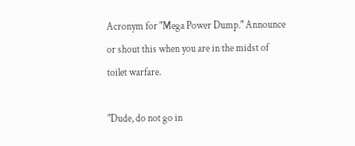Acronym for "Mega Power Dump." Announce or shout this when you are in the midst of toilet warfare.

"Dude, do not go in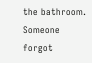the bathroom. Someone forgot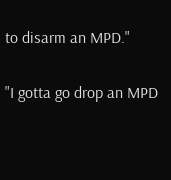to disarm an MPD."

"I gotta go drop an MPD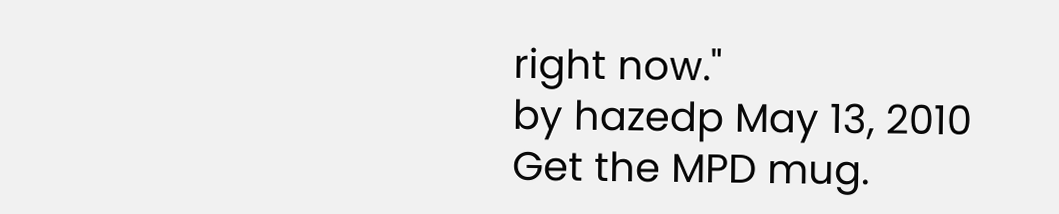right now."
by hazedp May 13, 2010
Get the MPD mug.